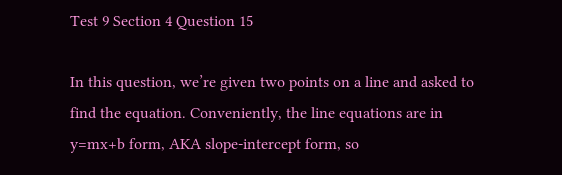Test 9 Section 4 Question 15

In this question, we’re given two points on a line and asked to find the equation. Conveniently, the line equations are in y=mx+b form, AKA slope-intercept form, so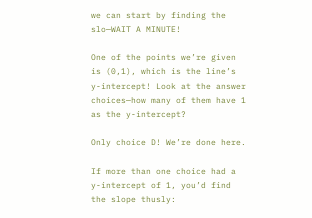we can start by finding the slo—WAIT A MINUTE!

One of the points we’re given is (0,1), which is the line’s y-intercept! Look at the answer choices—how many of them have 1 as the y-intercept?

Only choice D! We’re done here.

If more than one choice had a y-intercept of 1, you’d find the slope thusly: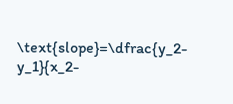\text{slope}=\dfrac{y_2-y_1}{x_2-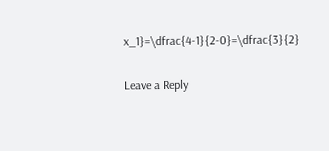x_1}=\dfrac{4-1}{2-0}=\dfrac{3}{2}

Leave a Reply